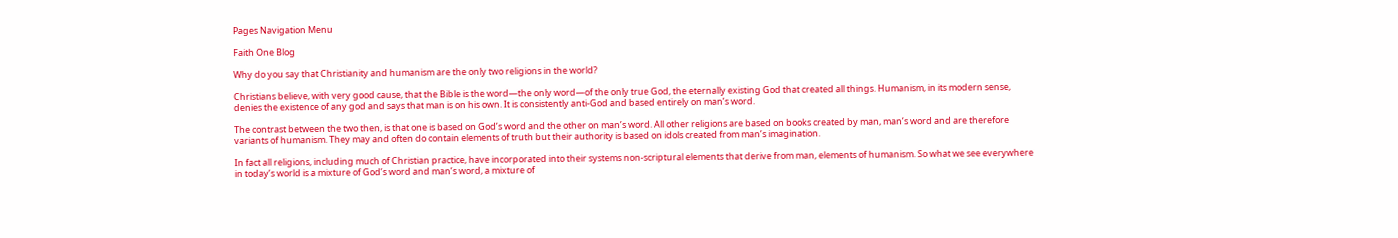Pages Navigation Menu

Faith One Blog

Why do you say that Christianity and humanism are the only two religions in the world?

Christians believe, with very good cause, that the Bible is the word—the only word—of the only true God, the eternally existing God that created all things. Humanism, in its modern sense, denies the existence of any god and says that man is on his own. It is consistently anti-God and based entirely on man’s word.

The contrast between the two then, is that one is based on God’s word and the other on man’s word. All other religions are based on books created by man, man’s word and are therefore variants of humanism. They may and often do contain elements of truth but their authority is based on idols created from man’s imagination.

In fact all religions, including much of Christian practice, have incorporated into their systems non-scriptural elements that derive from man, elements of humanism. So what we see everywhere in today’s world is a mixture of God’s word and man’s word, a mixture of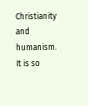Christianity and humanism. It is so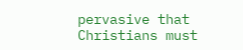pervasive that Christians must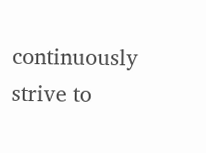continuously strive to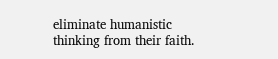eliminate humanistic thinking from their faith.